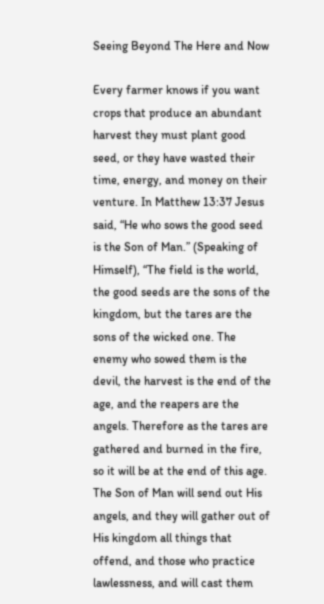Seeing Beyond The Here and Now

Every farmer knows if you want crops that produce an abundant harvest they must plant good seed, or they have wasted their time, energy, and money on their venture. In Matthew 13:37 Jesus said, “He who sows the good seed is the Son of Man.” (Speaking of Himself), “The field is the world, the good seeds are the sons of the kingdom, but the tares are the sons of the wicked one. The enemy who sowed them is the devil, the harvest is the end of the age, and the reapers are the angels. Therefore as the tares are gathered and burned in the fire, so it will be at the end of this age. The Son of Man will send out His angels, and they will gather out of His kingdom all things that offend, and those who practice lawlessness, and will cast them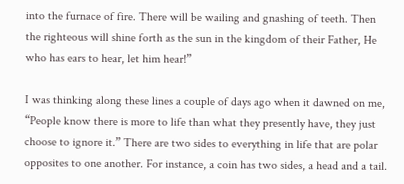into the furnace of fire. There will be wailing and gnashing of teeth. Then the righteous will shine forth as the sun in the kingdom of their Father, He who has ears to hear, let him hear!”

I was thinking along these lines a couple of days ago when it dawned on me, “People know there is more to life than what they presently have, they just choose to ignore it.” There are two sides to everything in life that are polar opposites to one another. For instance, a coin has two sides, a head and a tail.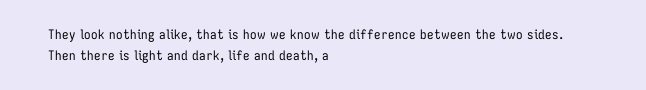They look nothing alike, that is how we know the difference between the two sides. Then there is light and dark, life and death, a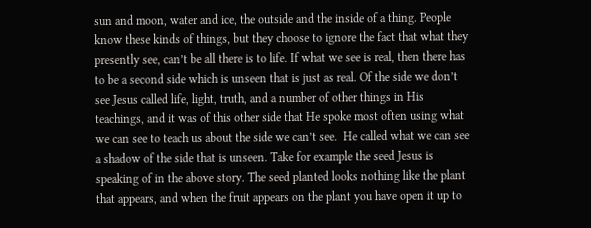sun and moon, water and ice, the outside and the inside of a thing. People know these kinds of things, but they choose to ignore the fact that what they presently see, can’t be all there is to life. If what we see is real, then there has to be a second side which is unseen that is just as real. Of the side we don’t see Jesus called life, light, truth, and a number of other things in His teachings, and it was of this other side that He spoke most often using what we can see to teach us about the side we can’t see.  He called what we can see a shadow of the side that is unseen. Take for example the seed Jesus is speaking of in the above story. The seed planted looks nothing like the plant that appears, and when the fruit appears on the plant you have open it up to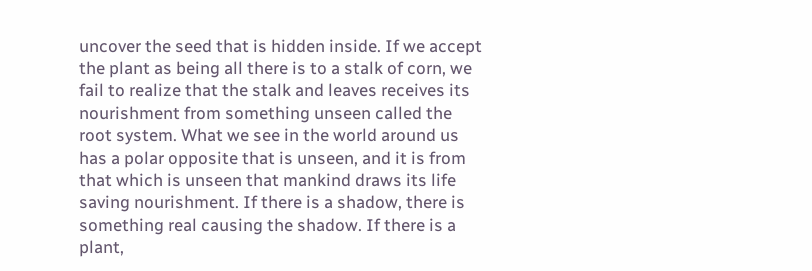uncover the seed that is hidden inside. If we accept the plant as being all there is to a stalk of corn, we fail to realize that the stalk and leaves receives its nourishment from something unseen called the root system. What we see in the world around us has a polar opposite that is unseen, and it is from that which is unseen that mankind draws its life saving nourishment. If there is a shadow, there is something real causing the shadow. If there is a plant,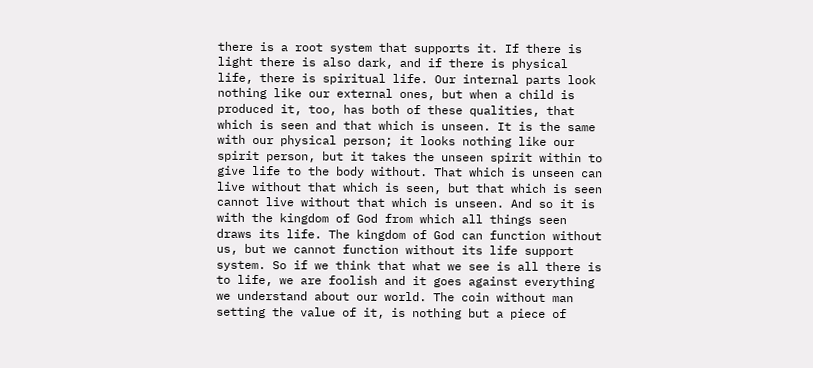there is a root system that supports it. If there is light there is also dark, and if there is physical life, there is spiritual life. Our internal parts look nothing like our external ones, but when a child is produced it, too, has both of these qualities, that which is seen and that which is unseen. It is the same with our physical person; it looks nothing like our spirit person, but it takes the unseen spirit within to give life to the body without. That which is unseen can live without that which is seen, but that which is seen cannot live without that which is unseen. And so it is with the kingdom of God from which all things seen draws its life. The kingdom of God can function without us, but we cannot function without its life support system. So if we think that what we see is all there is to life, we are foolish and it goes against everything we understand about our world. The coin without man setting the value of it, is nothing but a piece of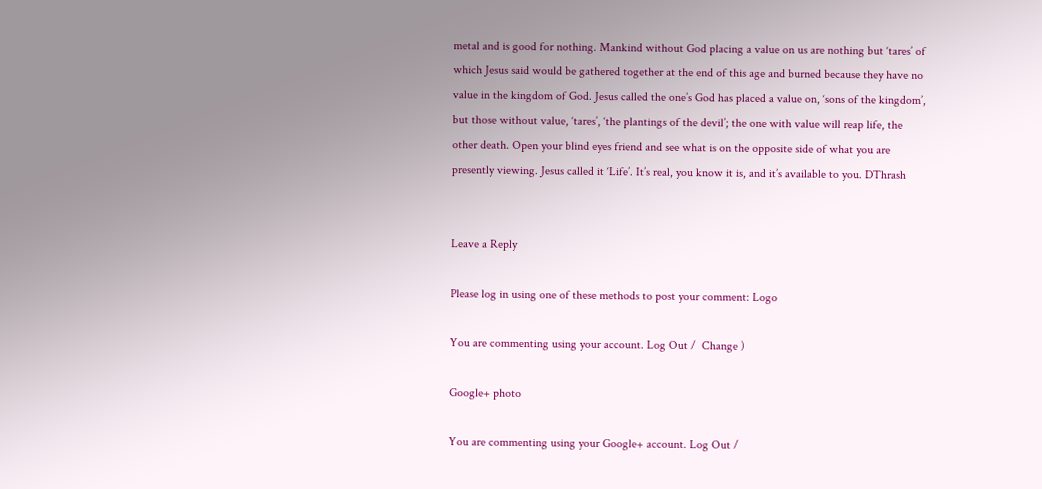metal and is good for nothing. Mankind without God placing a value on us are nothing but ‘tares’ of which Jesus said would be gathered together at the end of this age and burned because they have no value in the kingdom of God. Jesus called the one’s God has placed a value on, ‘sons of the kingdom’, but those without value, ‘tares’, ‘the plantings of the devil’; the one with value will reap life, the other death. Open your blind eyes friend and see what is on the opposite side of what you are presently viewing. Jesus called it ‘Life’. It’s real, you know it is, and it’s available to you. DThrash


Leave a Reply

Please log in using one of these methods to post your comment: Logo

You are commenting using your account. Log Out /  Change )

Google+ photo

You are commenting using your Google+ account. Log Out /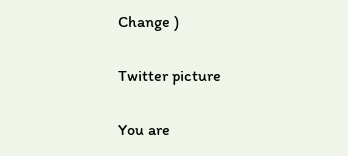Change )

Twitter picture

You are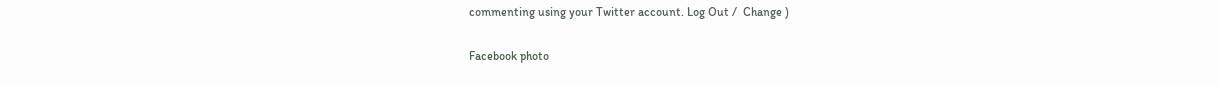commenting using your Twitter account. Log Out /  Change )

Facebook photo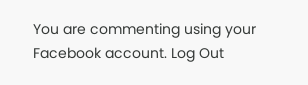You are commenting using your Facebook account. Log Out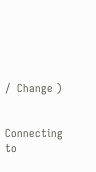/  Change )


Connecting to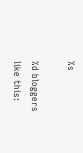%s

%d bloggers like this: